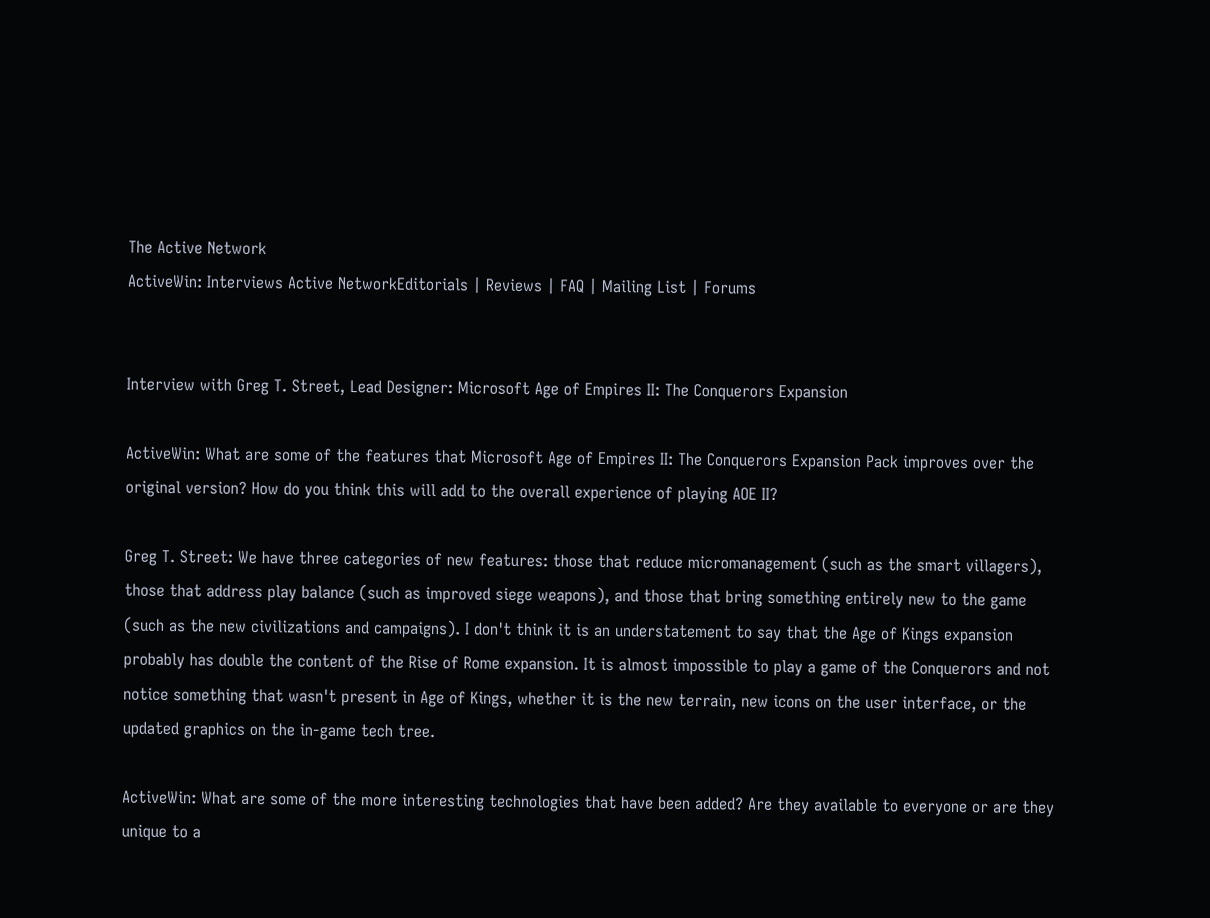The Active Network
ActiveWin: Interviews Active NetworkEditorials | Reviews | FAQ | Mailing List | Forums


Interview with Greg T. Street, Lead Designer: Microsoft Age of Empires II: The Conquerors Expansion

ActiveWin: What are some of the features that Microsoft Age of Empires II: The Conquerors Expansion Pack improves over the original version? How do you think this will add to the overall experience of playing AOE II?

Greg T. Street: We have three categories of new features: those that reduce micromanagement (such as the smart villagers), those that address play balance (such as improved siege weapons), and those that bring something entirely new to the game (such as the new civilizations and campaigns). I don't think it is an understatement to say that the Age of Kings expansion probably has double the content of the Rise of Rome expansion. It is almost impossible to play a game of the Conquerors and not notice something that wasn't present in Age of Kings, whether it is the new terrain, new icons on the user interface, or the updated graphics on the in-game tech tree.

ActiveWin: What are some of the more interesting technologies that have been added? Are they available to everyone or are they unique to a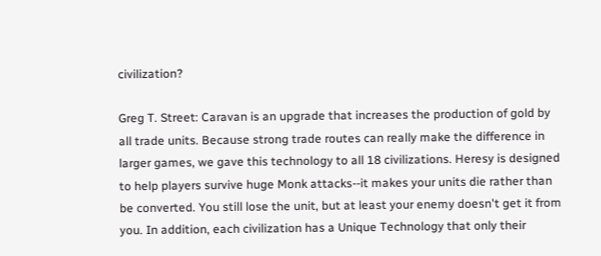civilization?

Greg T. Street: Caravan is an upgrade that increases the production of gold by all trade units. Because strong trade routes can really make the difference in larger games, we gave this technology to all 18 civilizations. Heresy is designed to help players survive huge Monk attacks--it makes your units die rather than be converted. You still lose the unit, but at least your enemy doesn't get it from you. In addition, each civilization has a Unique Technology that only their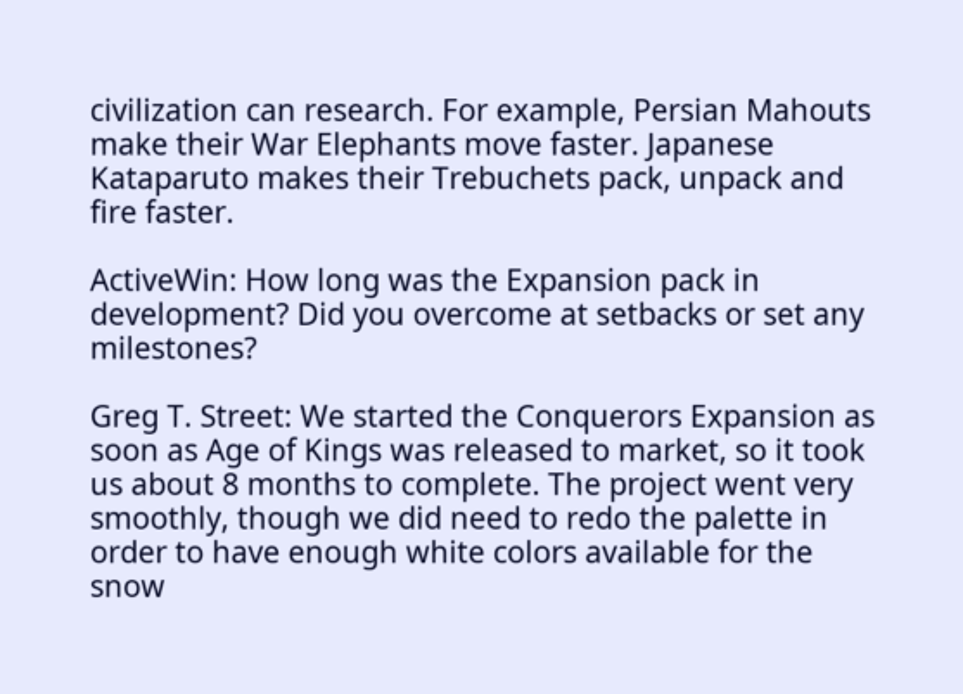civilization can research. For example, Persian Mahouts make their War Elephants move faster. Japanese Kataparuto makes their Trebuchets pack, unpack and fire faster.

ActiveWin: How long was the Expansion pack in development? Did you overcome at setbacks or set any milestones?

Greg T. Street: We started the Conquerors Expansion as soon as Age of Kings was released to market, so it took us about 8 months to complete. The project went very smoothly, though we did need to redo the palette in order to have enough white colors available for the snow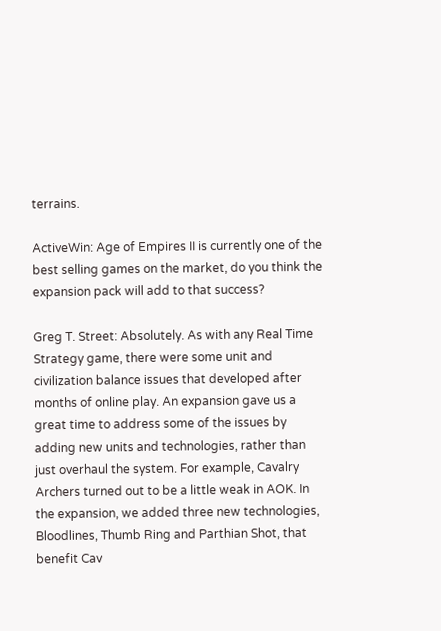terrains.

ActiveWin: Age of Empires II is currently one of the best selling games on the market, do you think the expansion pack will add to that success?

Greg T. Street: Absolutely. As with any Real Time Strategy game, there were some unit and civilization balance issues that developed after months of online play. An expansion gave us a great time to address some of the issues by adding new units and technologies, rather than just overhaul the system. For example, Cavalry Archers turned out to be a little weak in AOK. In the expansion, we added three new technologies, Bloodlines, Thumb Ring and Parthian Shot, that benefit Cav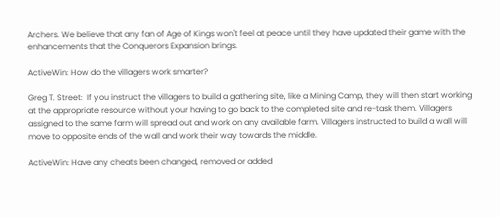Archers. We believe that any fan of Age of Kings won't feel at peace until they have updated their game with the enhancements that the Conquerors Expansion brings.

ActiveWin: How do the villagers work smarter?

Greg T. Street:  If you instruct the villagers to build a gathering site, like a Mining Camp, they will then start working at the appropriate resource without your having to go back to the completed site and re-task them. Villagers assigned to the same farm will spread out and work on any available farm. Villagers instructed to build a wall will move to opposite ends of the wall and work their way towards the middle.

ActiveWin: Have any cheats been changed, removed or added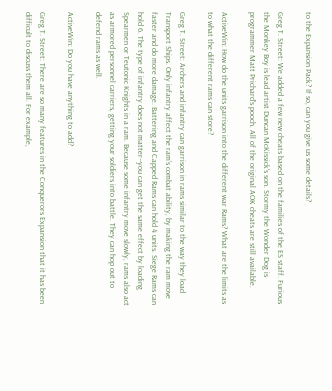to the Expansion Pack? If so, can you give us some details?

Greg T. Street: We added a few new cheats based on the families of the ES staff. Furious the Monkey Boy is lead artist Duncan McKissick's son. Stormy the Wonder Dog is programmer Matt Prichard's pooch. All of the original AOK cheats are still available.

ActiveWin: How do the units garrison into the different war Rams? What are the limits as to what the different rams can store?

Greg T. Street: Archers and infantry can garrison in rams similar to the way they load Transport Ships. Only infantry affect the ram's combat ability, by making the ram move faster and do more damage. Battering and Capped Rams can hold 4 units. Siege Rams can hold 6. The type of infantry does not matter--you can get the same effect by loading Spearmen or Teutonic Knights in a ram. Because some infantry move slowly, rams also act as armored personnel carriers, getting your soldiers into battle. They can hop out to defend rams as well.

ActiveWin: Do you have anything to add?

Greg T. Street: There are so many features in the Conquerors Expansion that it has been difficult to discuss them all. For example,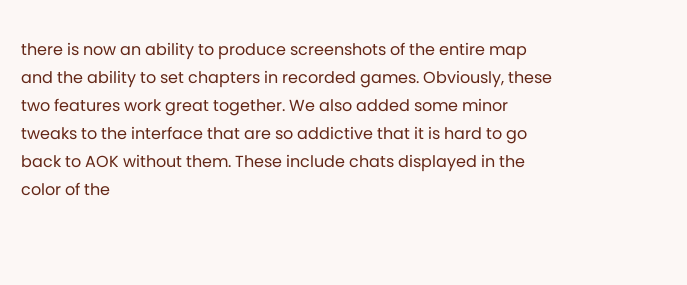there is now an ability to produce screenshots of the entire map and the ability to set chapters in recorded games. Obviously, these two features work great together. We also added some minor tweaks to the interface that are so addictive that it is hard to go back to AOK without them. These include chats displayed in the color of the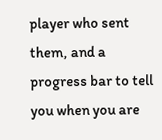player who sent them, and a progress bar to tell you when you are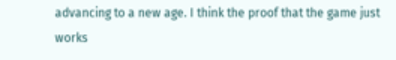advancing to a new age. I think the proof that the game just works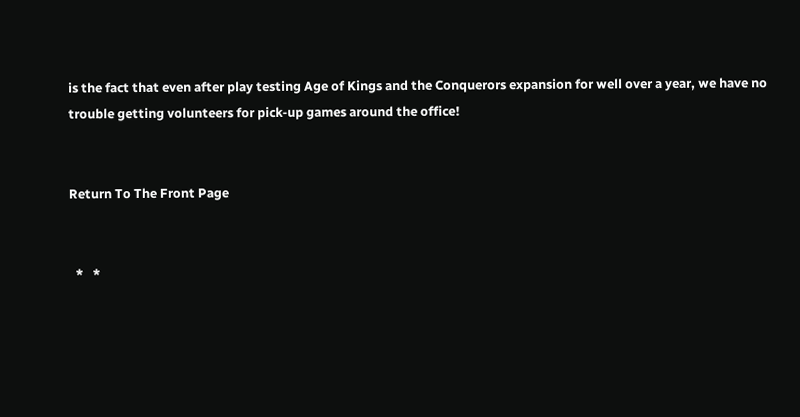is the fact that even after play testing Age of Kings and the Conquerors expansion for well over a year, we have no trouble getting volunteers for pick-up games around the office!


Return To The Front Page


  *   *